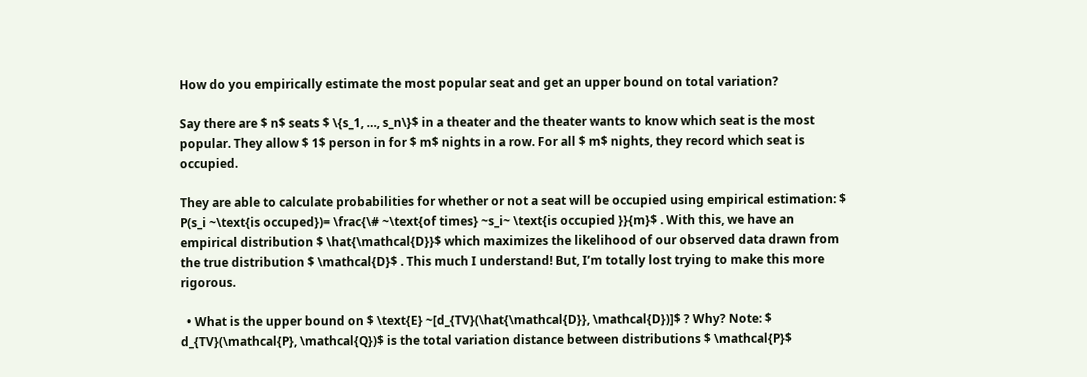How do you empirically estimate the most popular seat and get an upper bound on total variation?

Say there are $ n$ seats $ \{s_1, …, s_n\}$ in a theater and the theater wants to know which seat is the most popular. They allow $ 1$ person in for $ m$ nights in a row. For all $ m$ nights, they record which seat is occupied.

They are able to calculate probabilities for whether or not a seat will be occupied using empirical estimation: $ P(s_i ~\text{is occuped})= \frac{\# ~\text{of times} ~s_i~ \text{is occupied }}{m}$ . With this, we have an empirical distribution $ \hat{\mathcal{D}}$ which maximizes the likelihood of our observed data drawn from the true distribution $ \mathcal{D}$ . This much I understand! But, I’m totally lost trying to make this more rigorous.

  • What is the upper bound on $ \text{E} ~[d_{TV}(\hat{\mathcal{D}}, \mathcal{D})]$ ? Why? Note: $ d_{TV}(\mathcal{P}, \mathcal{Q})$ is the total variation distance between distributions $ \mathcal{P}$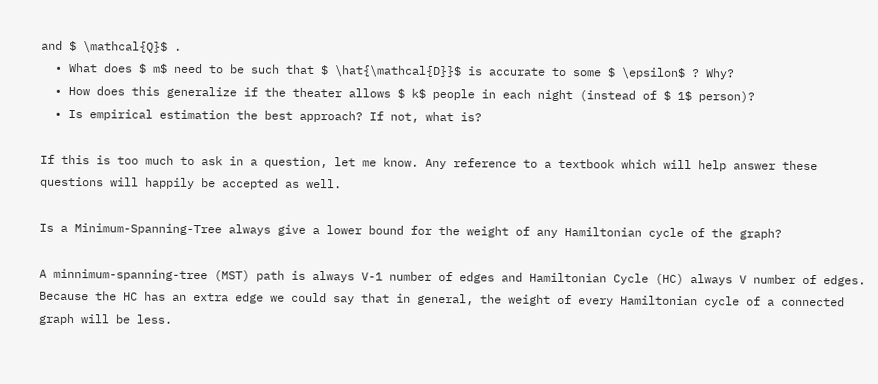and $ \mathcal{Q}$ .
  • What does $ m$ need to be such that $ \hat{\mathcal{D}}$ is accurate to some $ \epsilon$ ? Why?
  • How does this generalize if the theater allows $ k$ people in each night (instead of $ 1$ person)?
  • Is empirical estimation the best approach? If not, what is?

If this is too much to ask in a question, let me know. Any reference to a textbook which will help answer these questions will happily be accepted as well.

Is a Minimum-Spanning-Tree always give a lower bound for the weight of any Hamiltonian cycle of the graph?

A minnimum-spanning-tree (MST) path is always V-1 number of edges and Hamiltonian Cycle (HC) always V number of edges. Because the HC has an extra edge we could say that in general, the weight of every Hamiltonian cycle of a connected graph will be less.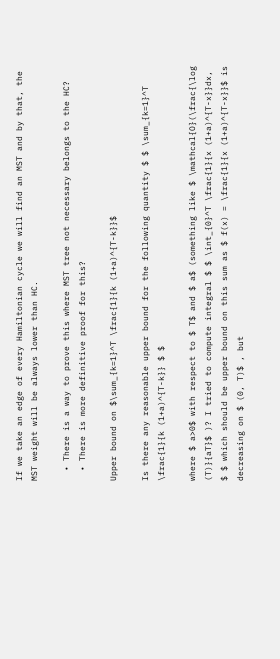If we take an edge of every Hamiltonian cycle we will find an MST and by that, the MST weight will be always lower than HC.

  • There is a way to prove this where MST tree not necessary belongs to the HC?
  • There is more definitive proof for this?

Upper bound on $\sum_{k=1}^T \frac{1}{k (1+a)^{T-k}}$

Is there any reasonable upper bound for the following quantity $ $ \sum_{k=1}^T \frac{1}{k (1+a)^{T-k}} $ $

where $ a>0$ with respect to $ T$ and $ a$ (something like $ \mathcal{O}(\frac{\log (T)}{aT}$ )? I tried to compute integral $ $ \int_{0}^T \frac{1}{x (1+a)^{T-x}}dx, $ $ which should be upper bound on this sum as $ f(x) = \frac{1}{x (1+a)^{T-x}}$ is decreasing on $ (0, T)$ , but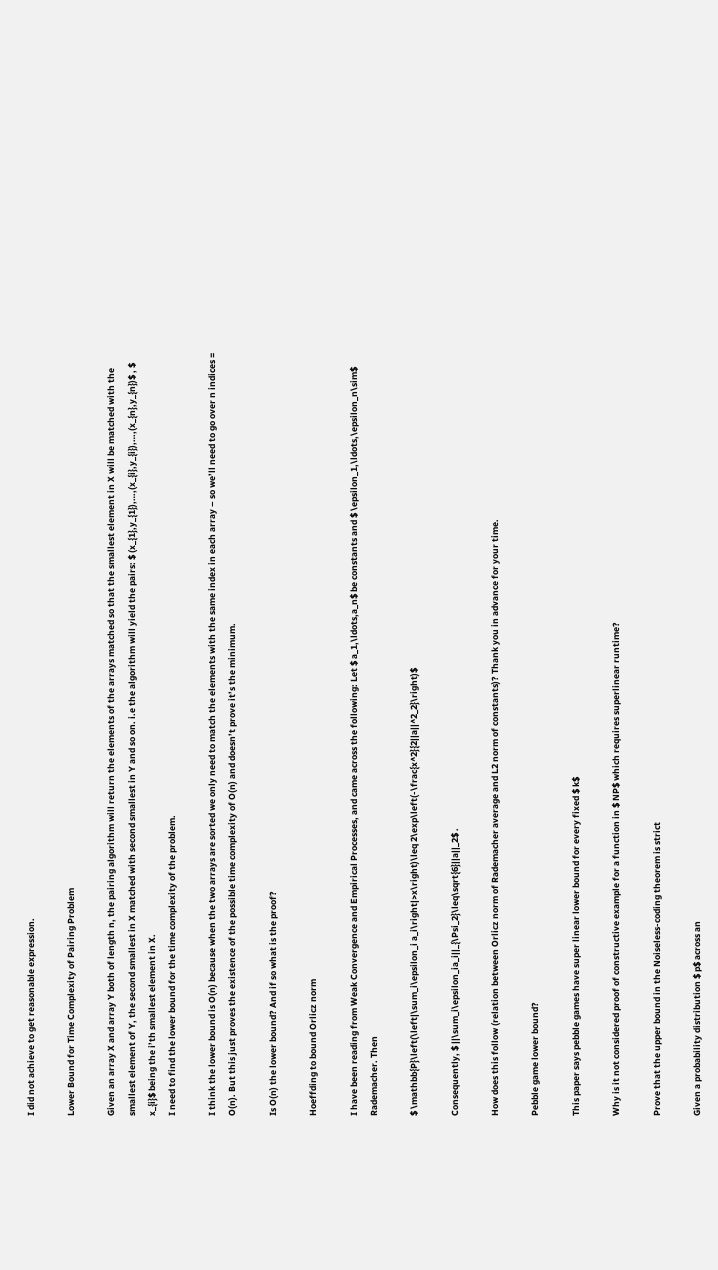I did not achieve to get reasonable expression.

Lower Bound for Time Complexity of Pairing Problem

Given an array X and array Y both of length n, the pairing algorithm will return the elements of the arrays matched so that the smallest element in X will be matched with the smallest element of Y, the second smallest in X matched with second smallest in Y and so on. i.e the algorithm will yield the pairs: $ (x_{1},y_{1}),…,(x_{i},y_{i}),…,(x_{n},y_{n})$ , $ x_{i}$ being the i’th smallest element in X.
I need to find the lower bound for the time complexity of the problem.

I think the lower bound is O(n) because when the two arrays are sorted we only need to match the elements with the same index in each array – so we’ll need to go over n indices = O(n). But this just proves the existence of the possible time complexity of O(n) and doesn’t prove it’s the minimum.

Is O(n) the lower bound? And if so what is the proof?

Hoeffding to bound Orlicz norm

I have been reading from Weak Convergence and Empirical Processes, and came across the following: Let $ a_1,\ldots,a_n$ be constants and $ \epsilon_1,\ldots,\epsilon_n\sim$ Rademacher. Then

$ \mathbb{P}\left(\left|\sum_i\epsilon_i a_i\right|>x\right)\leq 2\exp\left(-\frac{x^2}{2||a||^2_2}\right)$

Consequently, $ ||\sum_i\epsilon_ia_i||_{\Psi_2}\leq\sqrt{6}||a||_2$ .

How does this follow (relation between Orlicz norm of Rademacher average and L2 norm of constants)? Thank you in advance for your time.

Pebble game lower bound?

This paper says pebble games have super linear lower bound for every fixed $ k$

Why is it not considered proof of constructive example for a function in $ NP$ which requires superlinear runtime?

Prove that the upper bound in the Noiseless-coding theorem is strict

Given a probability distribution $ p$ across an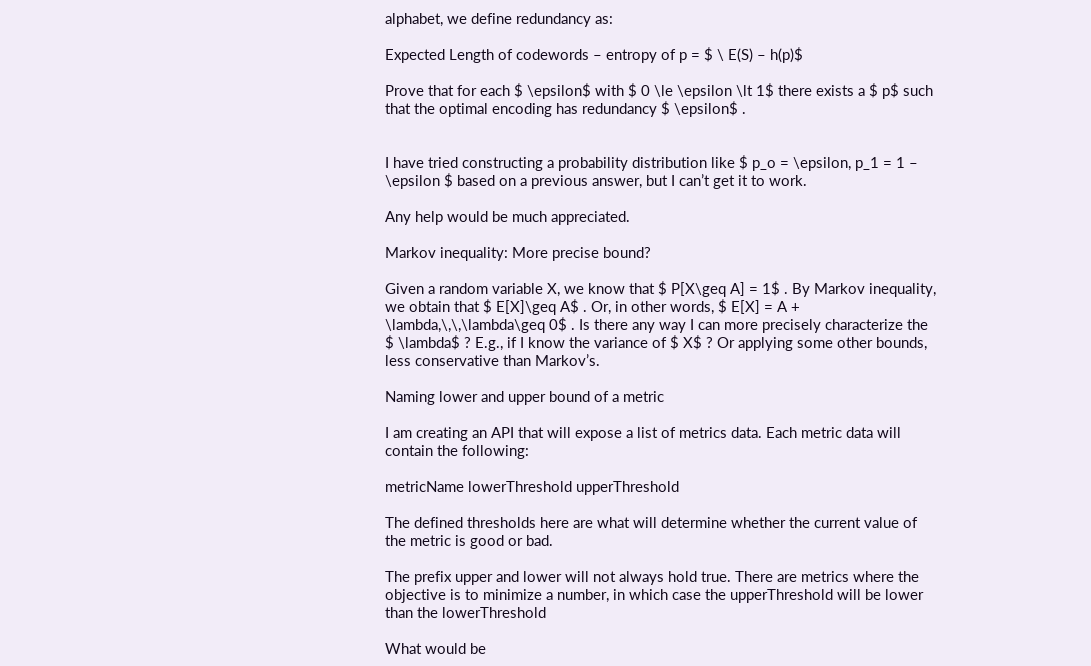alphabet, we define redundancy as:

Expected Length of codewords – entropy of p = $ \ E(S) – h(p)$

Prove that for each $ \epsilon$ with $ 0 \le \epsilon \lt 1$ there exists a $ p$ such that the optimal encoding has redundancy $ \epsilon$ .


I have tried constructing a probability distribution like $ p_o = \epsilon, p_1 = 1 – \epsilon $ based on a previous answer, but I can’t get it to work.

Any help would be much appreciated.

Markov inequality: More precise bound?

Given a random variable X, we know that $ P[X\geq A] = 1$ . By Markov inequality, we obtain that $ E[X]\geq A$ . Or, in other words, $ E[X] = A + \lambda,\,\,\lambda\geq 0$ . Is there any way I can more precisely characterize the $ \lambda$ ? E.g., if I know the variance of $ X$ ? Or applying some other bounds, less conservative than Markov’s.

Naming lower and upper bound of a metric

I am creating an API that will expose a list of metrics data. Each metric data will contain the following:

metricName lowerThreshold upperThreshold

The defined thresholds here are what will determine whether the current value of the metric is good or bad.

The prefix upper and lower will not always hold true. There are metrics where the objective is to minimize a number, in which case the upperThreshold will be lower than the lowerThreshold

What would be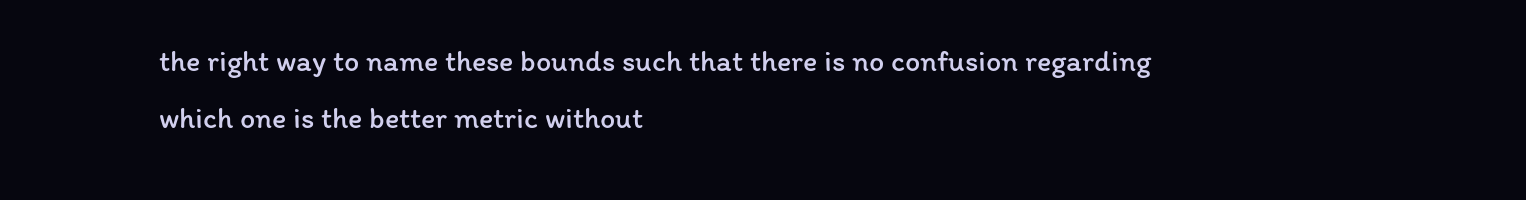the right way to name these bounds such that there is no confusion regarding which one is the better metric without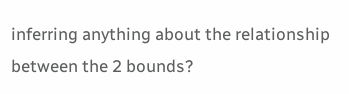inferring anything about the relationship between the 2 bounds?